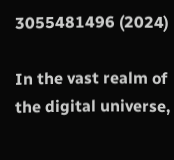3055481496 (2024)

In the vast realm of the digital universe,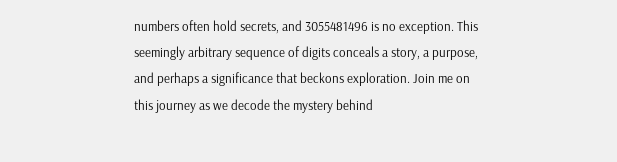numbers often hold secrets, and 3055481496 is no exception. This seemingly arbitrary sequence of digits conceals a story, a purpose, and perhaps a significance that beckons exploration. Join me on this journey as we decode the mystery behind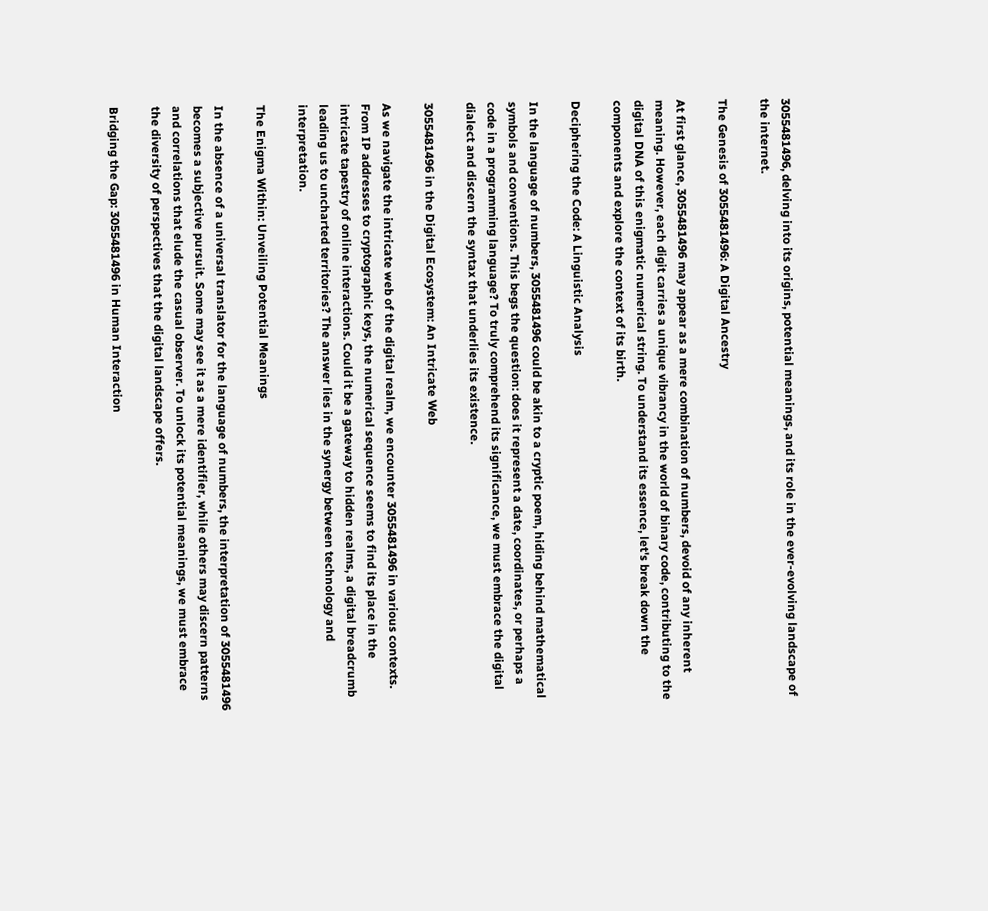3055481496, delving into its origins, potential meanings, and its role in the ever-evolving landscape of the internet.

The Genesis of 3055481496: A Digital Ancestry

At first glance, 3055481496 may appear as a mere combination of numbers, devoid of any inherent meaning. However, each digit carries a unique vibrancy in the world of binary code, contributing to the digital DNA of this enigmatic numerical string. To understand its essence, let's break down the components and explore the context of its birth.

Deciphering the Code: A Linguistic Analysis

In the language of numbers, 3055481496 could be akin to a cryptic poem, hiding behind mathematical symbols and conventions. This begs the question: does it represent a date, coordinates, or perhaps a code in a programming language? To truly comprehend its significance, we must embrace the digital dialect and discern the syntax that underlies its existence.

3055481496 in the Digital Ecosystem: An Intricate Web

As we navigate the intricate web of the digital realm, we encounter 3055481496 in various contexts. From IP addresses to cryptographic keys, the numerical sequence seems to find its place in the intricate tapestry of online interactions. Could it be a gateway to hidden realms, a digital breadcrumb leading us to uncharted territories? The answer lies in the synergy between technology and interpretation.

The Enigma Within: Unveiling Potential Meanings

In the absence of a universal translator for the language of numbers, the interpretation of 3055481496 becomes a subjective pursuit. Some may see it as a mere identifier, while others may discern patterns and correlations that elude the casual observer. To unlock its potential meanings, we must embrace the diversity of perspectives that the digital landscape offers.

Bridging the Gap: 3055481496 in Human Interaction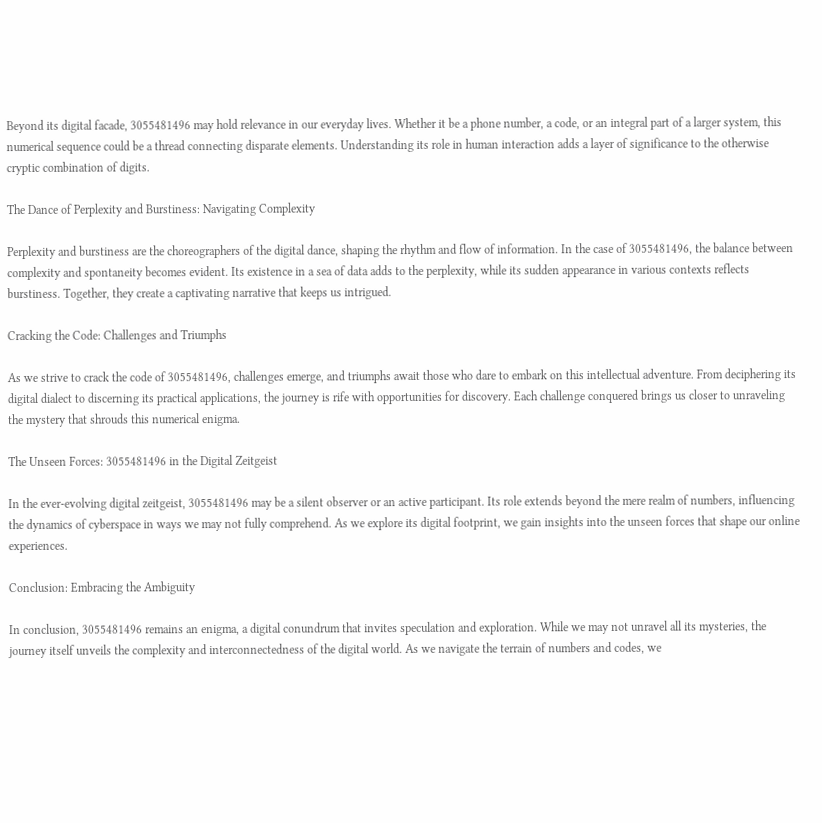Beyond its digital facade, 3055481496 may hold relevance in our everyday lives. Whether it be a phone number, a code, or an integral part of a larger system, this numerical sequence could be a thread connecting disparate elements. Understanding its role in human interaction adds a layer of significance to the otherwise cryptic combination of digits.

The Dance of Perplexity and Burstiness: Navigating Complexity

Perplexity and burstiness are the choreographers of the digital dance, shaping the rhythm and flow of information. In the case of 3055481496, the balance between complexity and spontaneity becomes evident. Its existence in a sea of data adds to the perplexity, while its sudden appearance in various contexts reflects burstiness. Together, they create a captivating narrative that keeps us intrigued.

Cracking the Code: Challenges and Triumphs

As we strive to crack the code of 3055481496, challenges emerge, and triumphs await those who dare to embark on this intellectual adventure. From deciphering its digital dialect to discerning its practical applications, the journey is rife with opportunities for discovery. Each challenge conquered brings us closer to unraveling the mystery that shrouds this numerical enigma.

The Unseen Forces: 3055481496 in the Digital Zeitgeist

In the ever-evolving digital zeitgeist, 3055481496 may be a silent observer or an active participant. Its role extends beyond the mere realm of numbers, influencing the dynamics of cyberspace in ways we may not fully comprehend. As we explore its digital footprint, we gain insights into the unseen forces that shape our online experiences.

Conclusion: Embracing the Ambiguity

In conclusion, 3055481496 remains an enigma, a digital conundrum that invites speculation and exploration. While we may not unravel all its mysteries, the journey itself unveils the complexity and interconnectedness of the digital world. As we navigate the terrain of numbers and codes, we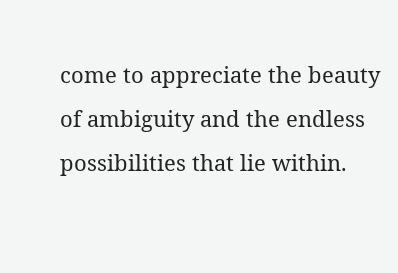come to appreciate the beauty of ambiguity and the endless possibilities that lie within.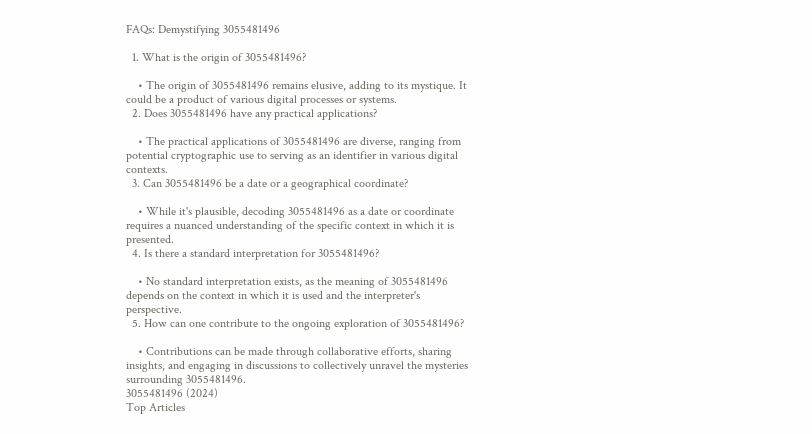FAQs: Demystifying 3055481496

  1. What is the origin of 3055481496?

    • The origin of 3055481496 remains elusive, adding to its mystique. It could be a product of various digital processes or systems.
  2. Does 3055481496 have any practical applications?

    • The practical applications of 3055481496 are diverse, ranging from potential cryptographic use to serving as an identifier in various digital contexts.
  3. Can 3055481496 be a date or a geographical coordinate?

    • While it's plausible, decoding 3055481496 as a date or coordinate requires a nuanced understanding of the specific context in which it is presented.
  4. Is there a standard interpretation for 3055481496?

    • No standard interpretation exists, as the meaning of 3055481496 depends on the context in which it is used and the interpreter's perspective.
  5. How can one contribute to the ongoing exploration of 3055481496?

    • Contributions can be made through collaborative efforts, sharing insights, and engaging in discussions to collectively unravel the mysteries surrounding 3055481496.
3055481496 (2024)
Top Articles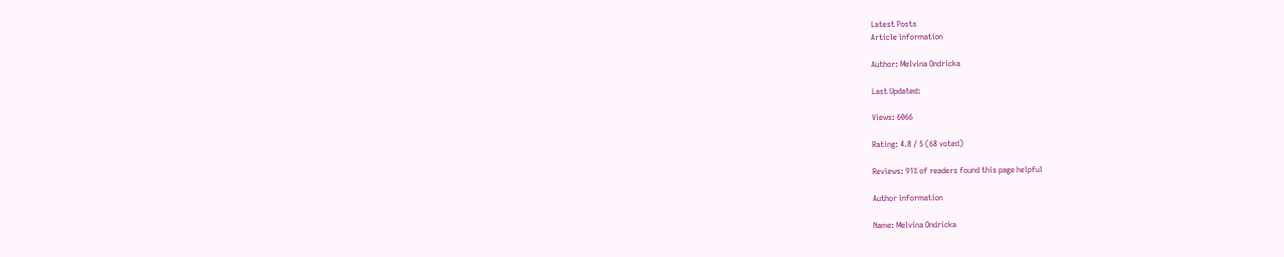Latest Posts
Article information

Author: Melvina Ondricka

Last Updated:

Views: 6066

Rating: 4.8 / 5 (68 voted)

Reviews: 91% of readers found this page helpful

Author information

Name: Melvina Ondricka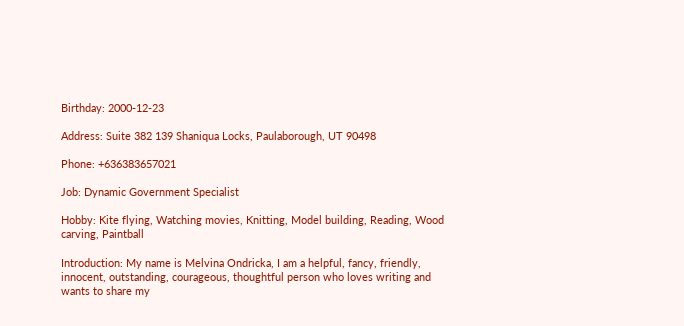Birthday: 2000-12-23

Address: Suite 382 139 Shaniqua Locks, Paulaborough, UT 90498

Phone: +636383657021

Job: Dynamic Government Specialist

Hobby: Kite flying, Watching movies, Knitting, Model building, Reading, Wood carving, Paintball

Introduction: My name is Melvina Ondricka, I am a helpful, fancy, friendly, innocent, outstanding, courageous, thoughtful person who loves writing and wants to share my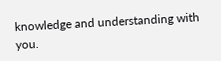knowledge and understanding with you.